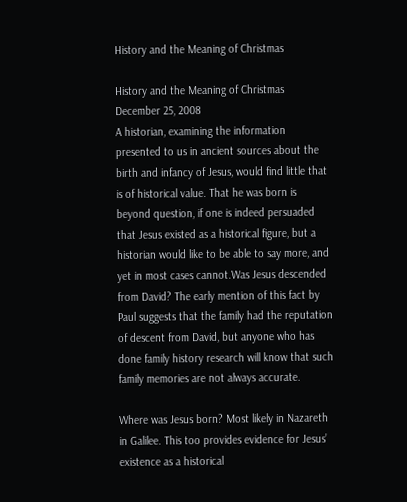History and the Meaning of Christmas

History and the Meaning of Christmas December 25, 2008
A historian, examining the information presented to us in ancient sources about the birth and infancy of Jesus, would find little that is of historical value. That he was born is beyond question, if one is indeed persuaded that Jesus existed as a historical figure, but a historian would like to be able to say more, and yet in most cases cannot.Was Jesus descended from David? The early mention of this fact by Paul suggests that the family had the reputation of descent from David, but anyone who has done family history research will know that such family memories are not always accurate.

Where was Jesus born? Most likely in Nazareth in Galilee. This too provides evidence for Jesus’ existence as a historical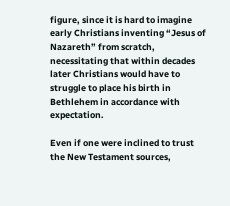figure, since it is hard to imagine early Christians inventing “Jesus of Nazareth” from scratch, necessitating that within decades later Christians would have to struggle to place his birth in Bethlehem in accordance with expectation.

Even if one were inclined to trust the New Testament sources,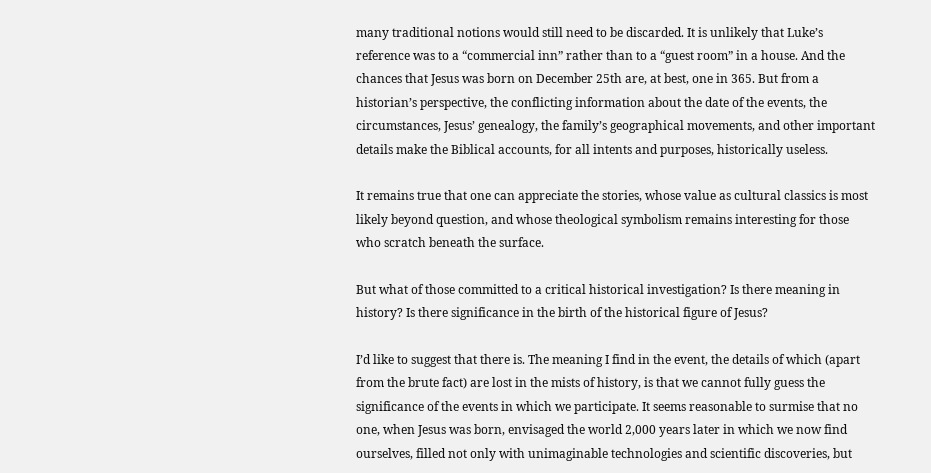many traditional notions would still need to be discarded. It is unlikely that Luke’s reference was to a “commercial inn” rather than to a “guest room” in a house. And the chances that Jesus was born on December 25th are, at best, one in 365. But from a historian’s perspective, the conflicting information about the date of the events, the circumstances, Jesus’ genealogy, the family’s geographical movements, and other important details make the Biblical accounts, for all intents and purposes, historically useless.

It remains true that one can appreciate the stories, whose value as cultural classics is most likely beyond question, and whose theological symbolism remains interesting for those who scratch beneath the surface.

But what of those committed to a critical historical investigation? Is there meaning in history? Is there significance in the birth of the historical figure of Jesus?

I’d like to suggest that there is. The meaning I find in the event, the details of which (apart from the brute fact) are lost in the mists of history, is that we cannot fully guess the significance of the events in which we participate. It seems reasonable to surmise that no one, when Jesus was born, envisaged the world 2,000 years later in which we now find ourselves, filled not only with unimaginable technologies and scientific discoveries, but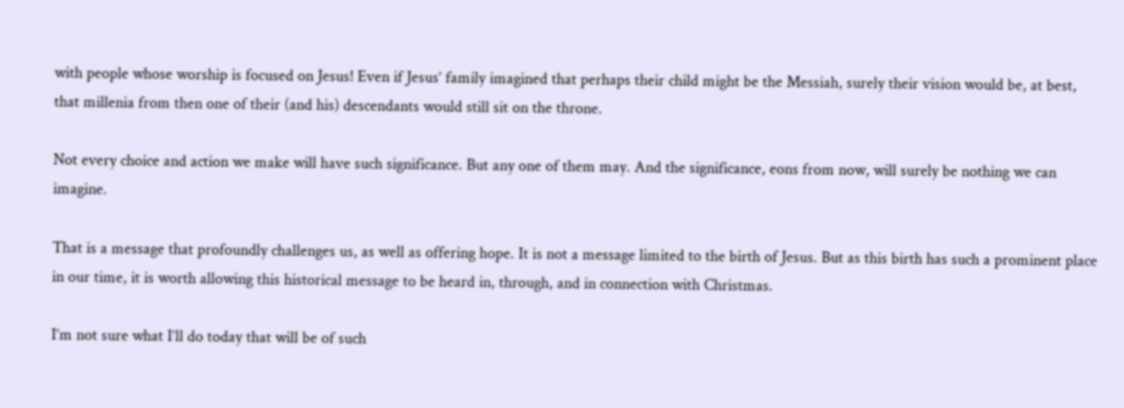with people whose worship is focused on Jesus! Even if Jesus’ family imagined that perhaps their child might be the Messiah, surely their vision would be, at best, that millenia from then one of their (and his) descendants would still sit on the throne.

Not every choice and action we make will have such significance. But any one of them may. And the significance, eons from now, will surely be nothing we can imagine.

That is a message that profoundly challenges us, as well as offering hope. It is not a message limited to the birth of Jesus. But as this birth has such a prominent place in our time, it is worth allowing this historical message to be heard in, through, and in connection with Christmas.

I’m not sure what I’ll do today that will be of such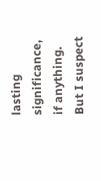lasting significance, if anything. But I suspect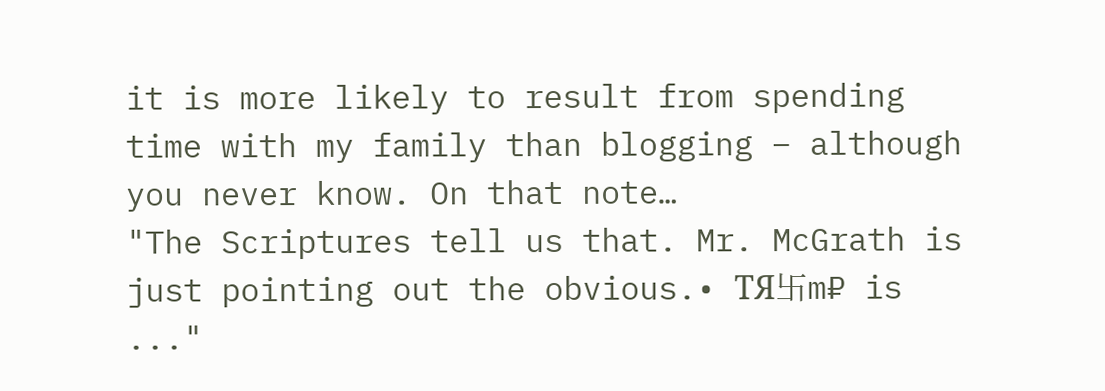it is more likely to result from spending time with my family than blogging – although you never know. On that note…
"The Scriptures tell us that. Mr. McGrath is just pointing out the obvious.• TЯ卐m₽ is ..."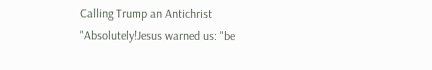Calling Trump an Antichrist
"Absolutely!Jesus warned us: "be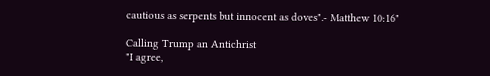cautious as serpents but innocent as doves".- Matthew 10:16"

Calling Trump an Antichrist
"I agree,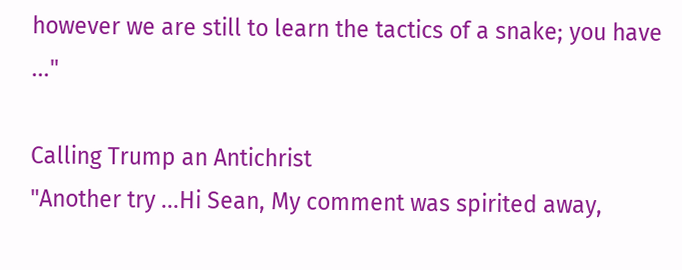however we are still to learn the tactics of a snake; you have ..."

Calling Trump an Antichrist
"Another try ...Hi Sean, My comment was spirited away,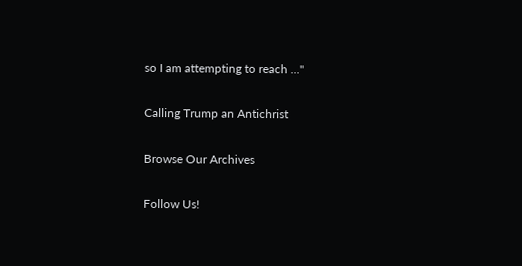so I am attempting to reach ..."

Calling Trump an Antichrist

Browse Our Archives

Follow Us!